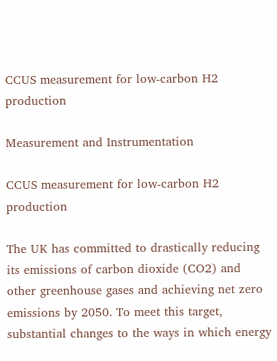CCUS measurement for low-carbon H2 production

Measurement and Instrumentation

CCUS measurement for low-carbon H2 production

The UK has committed to drastically reducing its emissions of carbon dioxide (CO2) and other greenhouse gases and achieving net zero emissions by 2050. To meet this target, substantial changes to the ways in which energy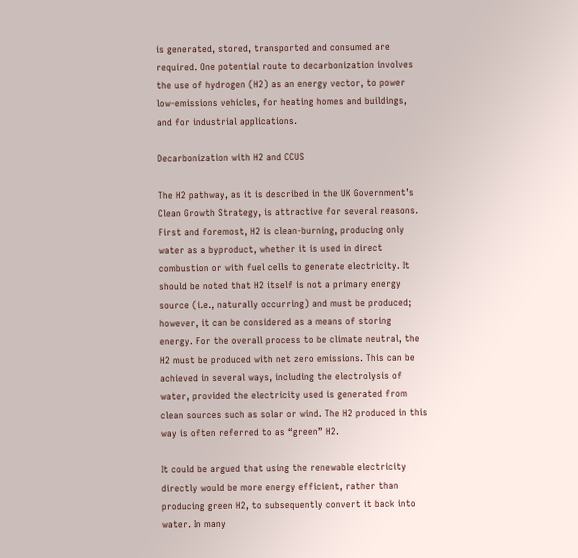is generated, stored, transported and consumed are required. One potential route to decarbonization involves the use of hydrogen (H2) as an energy vector, to power low-emissions vehicles, for heating homes and buildings, and for industrial applications.

Decarbonization with H2 and CCUS

The H2 pathway, as it is described in the UK Government’s Clean Growth Strategy, is attractive for several reasons. First and foremost, H2 is clean-burning, producing only water as a byproduct, whether it is used in direct combustion or with fuel cells to generate electricity. It should be noted that H2 itself is not a primary energy source (i.e., naturally occurring) and must be produced; however, it can be considered as a means of storing energy. For the overall process to be climate neutral, the H2 must be produced with net zero emissions. This can be achieved in several ways, including the electrolysis of water, provided the electricity used is generated from clean sources such as solar or wind. The H2 produced in this way is often referred to as “green” H2.

It could be argued that using the renewable electricity directly would be more energy efficient, rather than producing green H2, to subsequently convert it back into water. In many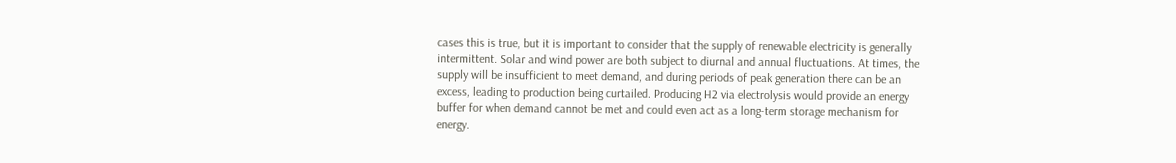cases this is true, but it is important to consider that the supply of renewable electricity is generally intermittent. Solar and wind power are both subject to diurnal and annual fluctuations. At times, the supply will be insufficient to meet demand, and during periods of peak generation there can be an excess, leading to production being curtailed. Producing H2 via electrolysis would provide an energy buffer for when demand cannot be met and could even act as a long-term storage mechanism for energy.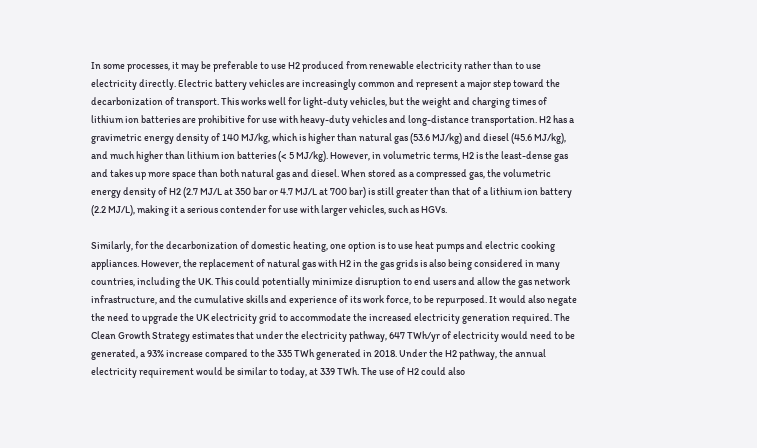In some processes, it may be preferable to use H2 produced from renewable electricity rather than to use electricity directly. Electric battery vehicles are increasingly common and represent a major step toward the decarbonization of transport. This works well for light-duty vehicles, but the weight and charging times of lithium ion batteries are prohibitive for use with heavy-duty vehicles and long-distance transportation. H2 has a gravimetric energy density of 140 MJ/kg, which is higher than natural gas (53.6 MJ/kg) and diesel (45.6 MJ/kg), and much higher than lithium ion batteries (< 5 MJ/kg). However, in volumetric terms, H2 is the least-dense gas and takes up more space than both natural gas and diesel. When stored as a compressed gas, the volumetric energy density of H2 (2.7 MJ/L at 350 bar or 4.7 MJ/L at 700 bar) is still greater than that of a lithium ion battery (2.2 MJ/L), making it a serious contender for use with larger vehicles, such as HGVs.

Similarly, for the decarbonization of domestic heating, one option is to use heat pumps and electric cooking appliances. However, the replacement of natural gas with H2 in the gas grids is also being considered in many countries, including the UK. This could potentially minimize disruption to end users and allow the gas network infrastructure, and the cumulative skills and experience of its work force, to be repurposed. It would also negate the need to upgrade the UK electricity grid to accommodate the increased electricity generation required. The Clean Growth Strategy estimates that under the electricity pathway, 647 TWh/yr of electricity would need to be generated, a 93% increase compared to the 335 TWh generated in 2018. Under the H2 pathway, the annual electricity requirement would be similar to today, at 339 TWh. The use of H2 could also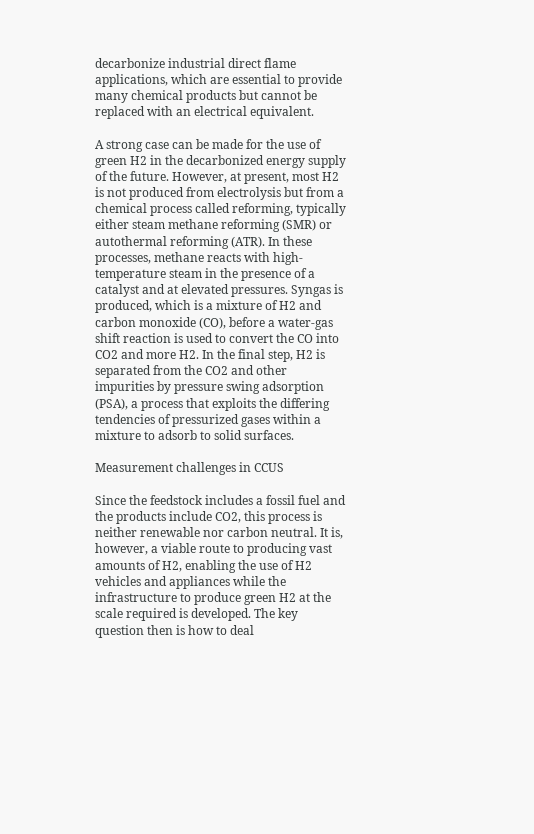decarbonize industrial direct flame applications, which are essential to provide many chemical products but cannot be replaced with an electrical equivalent.

A strong case can be made for the use of green H2 in the decarbonized energy supply of the future. However, at present, most H2 is not produced from electrolysis but from a chemical process called reforming, typically either steam methane reforming (SMR) or autothermal reforming (ATR). In these processes, methane reacts with high-temperature steam in the presence of a catalyst and at elevated pressures. Syngas is produced, which is a mixture of H2 and carbon monoxide (CO), before a water-gas shift reaction is used to convert the CO into CO2 and more H2. In the final step, H2 is separated from the CO2 and other impurities by pressure swing adsorption (PSA), a process that exploits the differing tendencies of pressurized gases within a mixture to adsorb to solid surfaces.

Measurement challenges in CCUS

Since the feedstock includes a fossil fuel and the products include CO2, this process is neither renewable nor carbon neutral. It is, however, a viable route to producing vast amounts of H2, enabling the use of H2 vehicles and appliances while the infrastructure to produce green H2 at the scale required is developed. The key question then is how to deal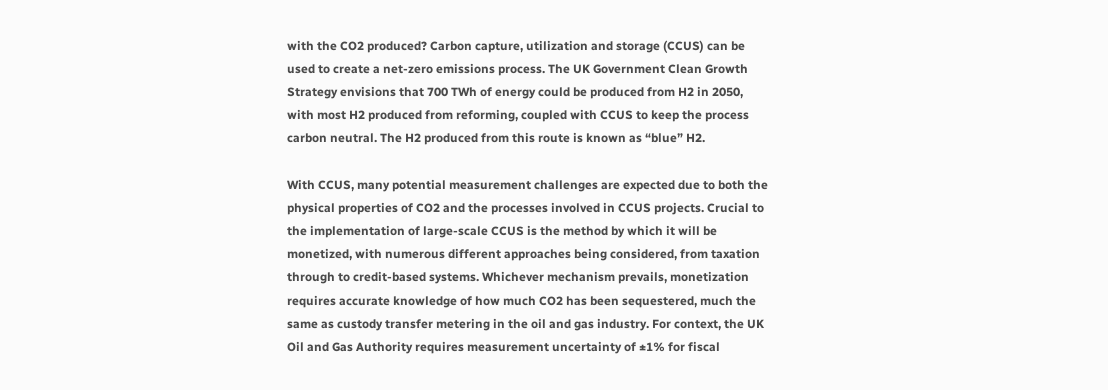with the CO2 produced? Carbon capture, utilization and storage (CCUS) can be used to create a net-zero emissions process. The UK Government Clean Growth Strategy envisions that 700 TWh of energy could be produced from H2 in 2050, with most H2 produced from reforming, coupled with CCUS to keep the process carbon neutral. The H2 produced from this route is known as “blue” H2.

With CCUS, many potential measurement challenges are expected due to both the physical properties of CO2 and the processes involved in CCUS projects. Crucial to the implementation of large-scale CCUS is the method by which it will be monetized, with numerous different approaches being considered, from taxation through to credit-based systems. Whichever mechanism prevails, monetization requires accurate knowledge of how much CO2 has been sequestered, much the same as custody transfer metering in the oil and gas industry. For context, the UK Oil and Gas Authority requires measurement uncertainty of ±1% for fiscal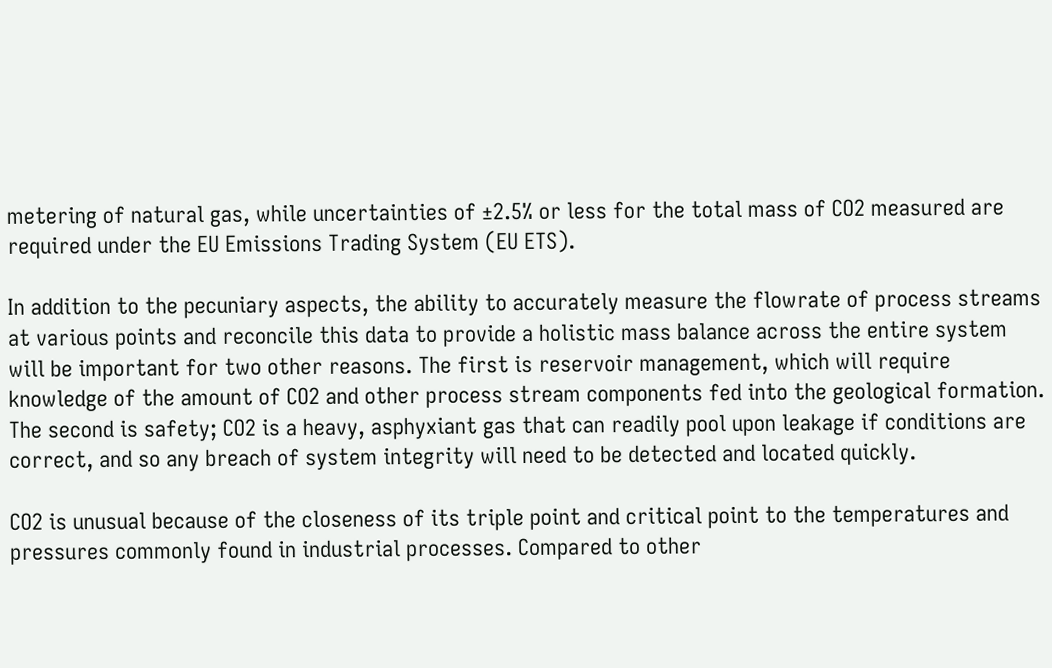metering of natural gas, while uncertainties of ±2.5% or less for the total mass of CO2 measured are required under the EU Emissions Trading System (EU ETS).

In addition to the pecuniary aspects, the ability to accurately measure the flowrate of process streams at various points and reconcile this data to provide a holistic mass balance across the entire system will be important for two other reasons. The first is reservoir management, which will require knowledge of the amount of CO2 and other process stream components fed into the geological formation. The second is safety; CO2 is a heavy, asphyxiant gas that can readily pool upon leakage if conditions are correct, and so any breach of system integrity will need to be detected and located quickly.

CO2 is unusual because of the closeness of its triple point and critical point to the temperatures and pressures commonly found in industrial processes. Compared to other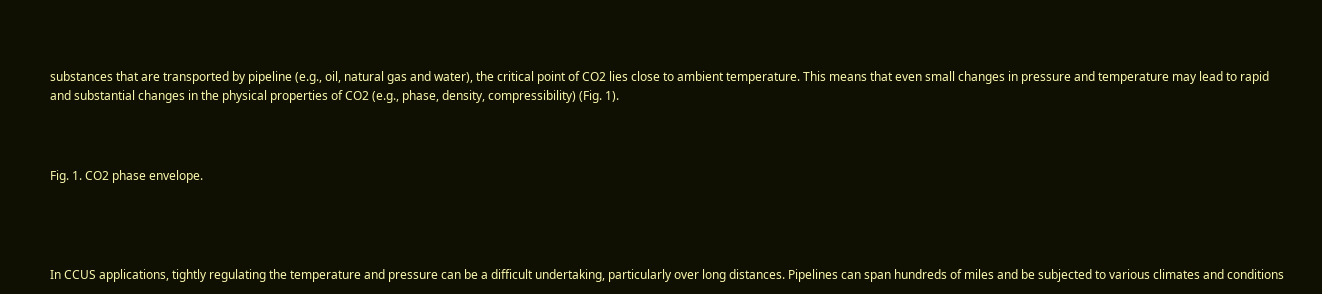substances that are transported by pipeline (e.g., oil, natural gas and water), the critical point of CO2 lies close to ambient temperature. This means that even small changes in pressure and temperature may lead to rapid and substantial changes in the physical properties of CO2 (e.g., phase, density, compressibility) (Fig. 1).



Fig. 1. CO2 phase envelope.




In CCUS applications, tightly regulating the temperature and pressure can be a difficult undertaking, particularly over long distances. Pipelines can span hundreds of miles and be subjected to various climates and conditions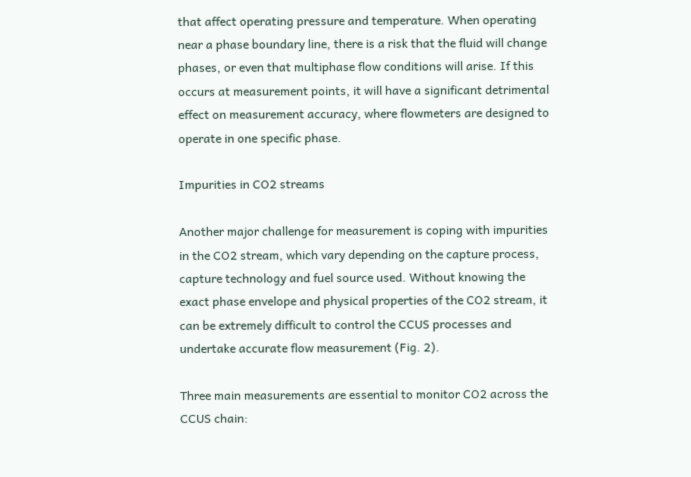that affect operating pressure and temperature. When operating near a phase boundary line, there is a risk that the fluid will change phases, or even that multiphase flow conditions will arise. If this occurs at measurement points, it will have a significant detrimental effect on measurement accuracy, where flowmeters are designed to operate in one specific phase.

Impurities in CO2 streams

Another major challenge for measurement is coping with impurities in the CO2 stream, which vary depending on the capture process, capture technology and fuel source used. Without knowing the exact phase envelope and physical properties of the CO2 stream, it can be extremely difficult to control the CCUS processes and undertake accurate flow measurement (Fig. 2).

Three main measurements are essential to monitor CO2 across the CCUS chain: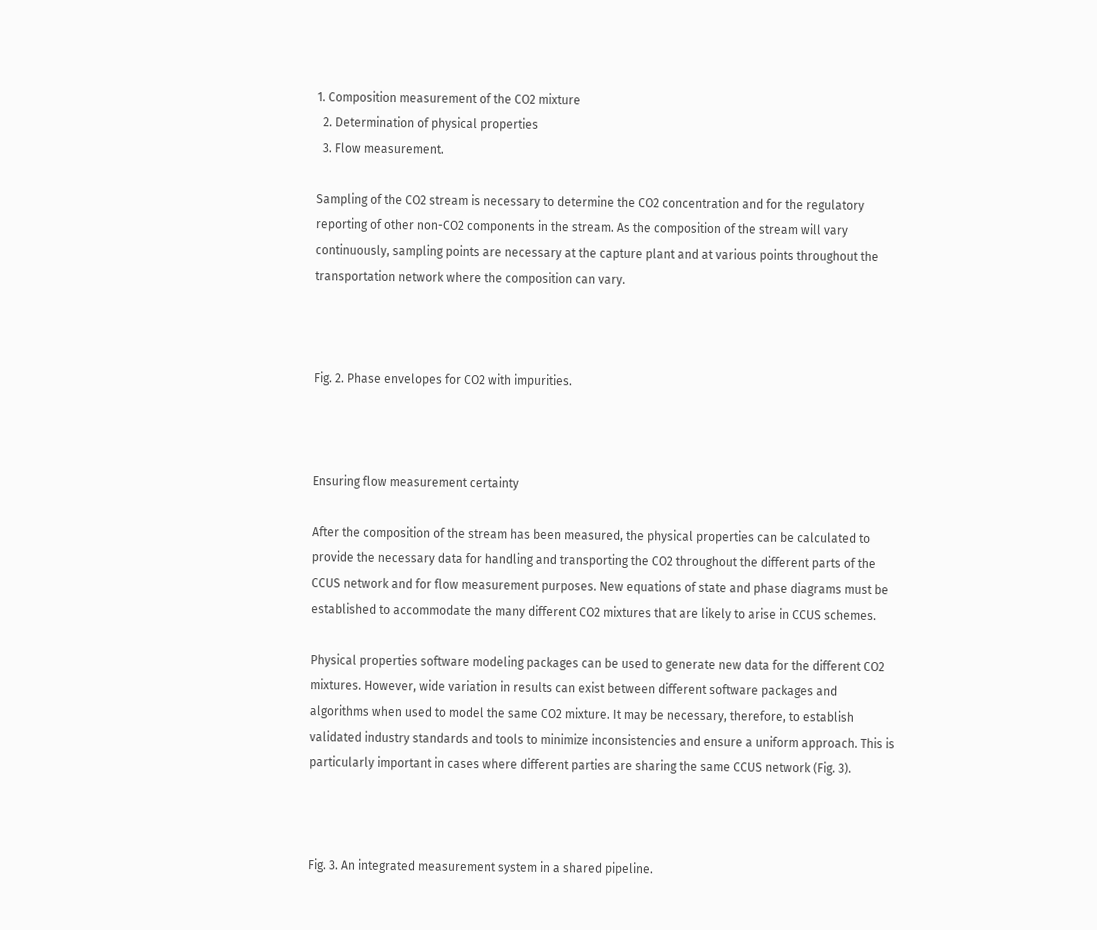1. Composition measurement of the CO2 mixture
  2. Determination of physical properties
  3. Flow measurement.

Sampling of the CO2 stream is necessary to determine the CO2 concentration and for the regulatory reporting of other non-CO2 components in the stream. As the composition of the stream will vary continuously, sampling points are necessary at the capture plant and at various points throughout the transportation network where the composition can vary.



Fig. 2. Phase envelopes for CO2 with impurities.



Ensuring flow measurement certainty

After the composition of the stream has been measured, the physical properties can be calculated to provide the necessary data for handling and transporting the CO2 throughout the different parts of the CCUS network and for flow measurement purposes. New equations of state and phase diagrams must be established to accommodate the many different CO2 mixtures that are likely to arise in CCUS schemes.

Physical properties software modeling packages can be used to generate new data for the different CO2 mixtures. However, wide variation in results can exist between different software packages and algorithms when used to model the same CO2 mixture. It may be necessary, therefore, to establish validated industry standards and tools to minimize inconsistencies and ensure a uniform approach. This is particularly important in cases where different parties are sharing the same CCUS network (Fig. 3).



Fig. 3. An integrated measurement system in a shared pipeline.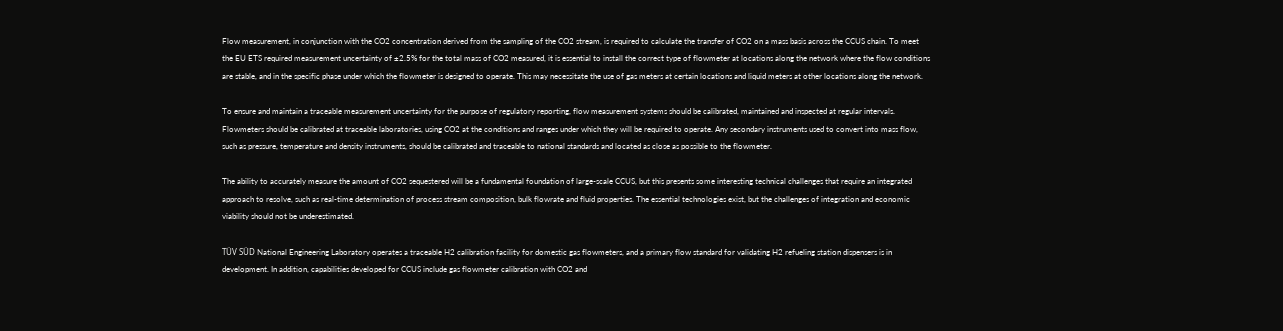Flow measurement, in conjunction with the CO2 concentration derived from the sampling of the CO2 stream, is required to calculate the transfer of CO2 on a mass basis across the CCUS chain. To meet the EU ETS required measurement uncertainty of ±2.5% for the total mass of CO2 measured, it is essential to install the correct type of flowmeter at locations along the network where the flow conditions are stable, and in the specific phase under which the flowmeter is designed to operate. This may necessitate the use of gas meters at certain locations and liquid meters at other locations along the network.

To ensure and maintain a traceable measurement uncertainty for the purpose of regulatory reporting, flow measurement systems should be calibrated, maintained and inspected at regular intervals. Flowmeters should be calibrated at traceable laboratories, using CO2 at the conditions and ranges under which they will be required to operate. Any secondary instruments used to convert into mass flow, such as pressure, temperature and density instruments, should be calibrated and traceable to national standards and located as close as possible to the flowmeter.

The ability to accurately measure the amount of CO2 sequestered will be a fundamental foundation of large-scale CCUS, but this presents some interesting technical challenges that require an integrated approach to resolve, such as real-time determination of process stream composition, bulk flowrate and fluid properties. The essential technologies exist, but the challenges of integration and economic viability should not be underestimated.

TÜV SÜD National Engineering Laboratory operates a traceable H2 calibration facility for domestic gas flowmeters, and a primary flow standard for validating H2 refueling station dispensers is in development. In addition, capabilities developed for CCUS include gas flowmeter calibration with CO2 and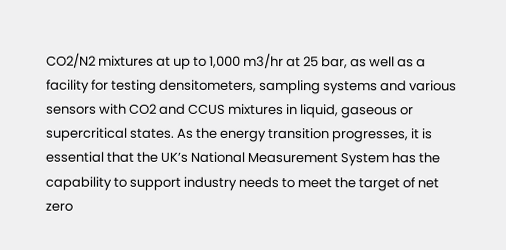CO2/N2 mixtures at up to 1,000 m3/hr at 25 bar, as well as a facility for testing densitometers, sampling systems and various sensors with CO2 and CCUS mixtures in liquid, gaseous or supercritical states. As the energy transition progresses, it is essential that the UK’s National Measurement System has the capability to support industry needs to meet the target of net zero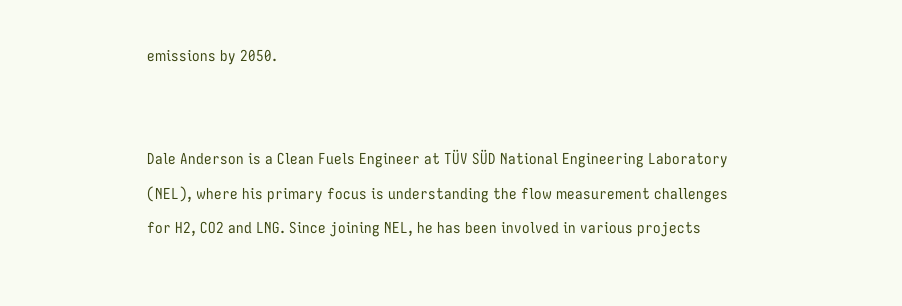emissions by 2050.


Dale Anderson is a Clean Fuels Engineer at TÜV SÜD National Engineering Laboratory (NEL), where his primary focus is understanding the flow measurement challenges for H2, CO2 and LNG. Since joining NEL, he has been involved in various projects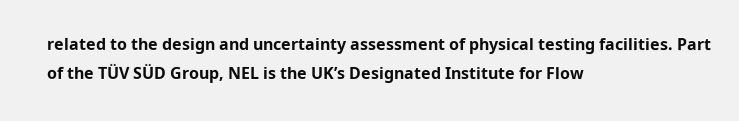related to the design and uncertainty assessment of physical testing facilities. Part of the TÜV SÜD Group, NEL is the UK’s Designated Institute for Flow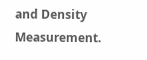and Density Measurement.